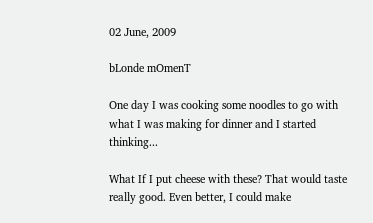02 June, 2009

bLonde mOmenT

One day I was cooking some noodles to go with what I was making for dinner and I started thinking...

What If I put cheese with these? That would taste really good. Even better, I could make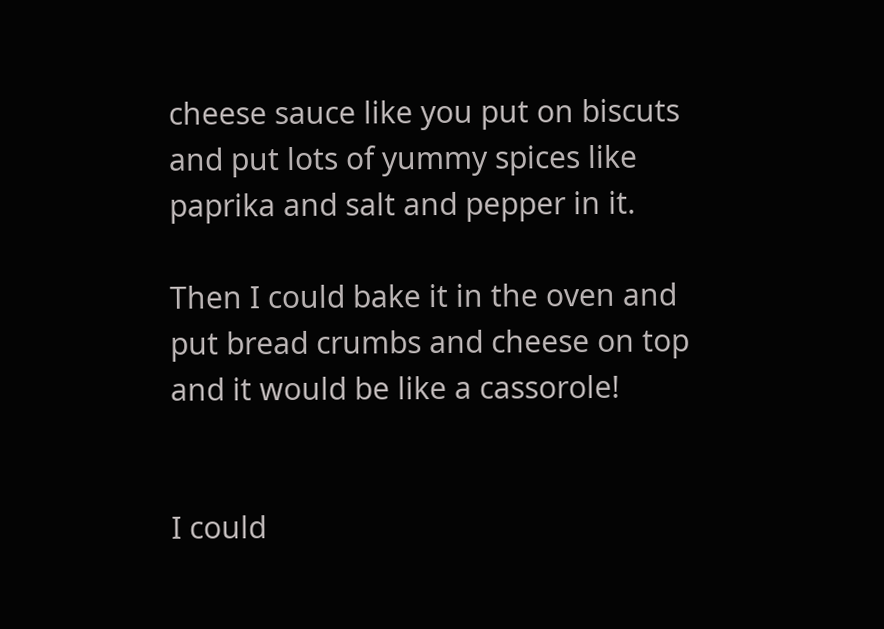cheese sauce like you put on biscuts and put lots of yummy spices like paprika and salt and pepper in it.

Then I could bake it in the oven and put bread crumbs and cheese on top and it would be like a cassorole!


I could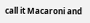call it Macaroni and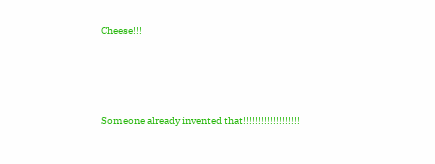Cheese!!!





Someone already invented that!!!!!!!!!!!!!!!!!!!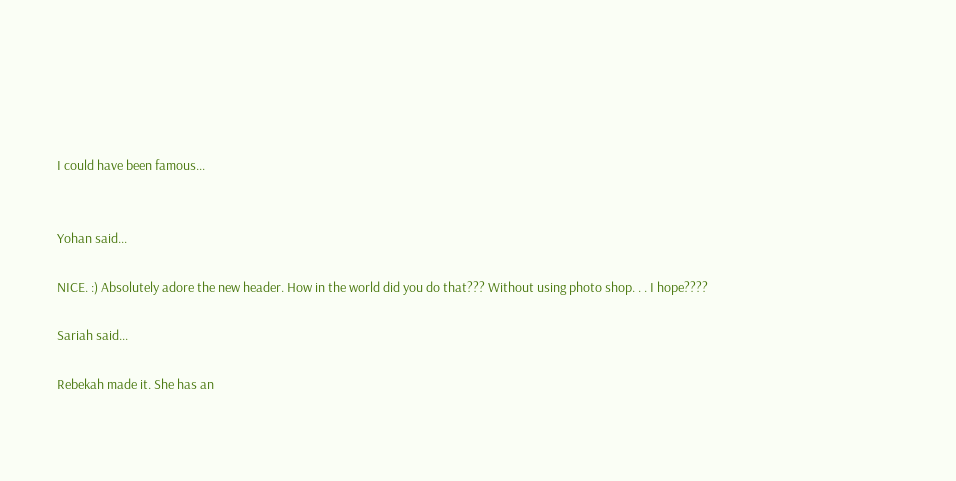I could have been famous...


Yohan said...

NICE. :) Absolutely adore the new header. How in the world did you do that??? Without using photo shop. . . I hope????

Sariah said...

Rebekah made it. She has an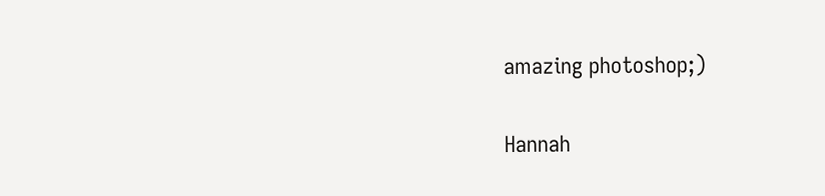amazing photoshop;)

Hannah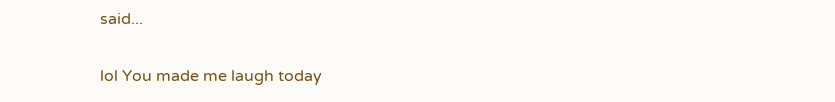said...

lol You made me laugh today